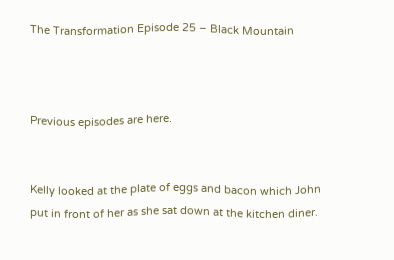The Transformation Episode 25 – Black Mountain



Previous episodes are here.


Kelly looked at the plate of eggs and bacon which John put in front of her as she sat down at the kitchen diner.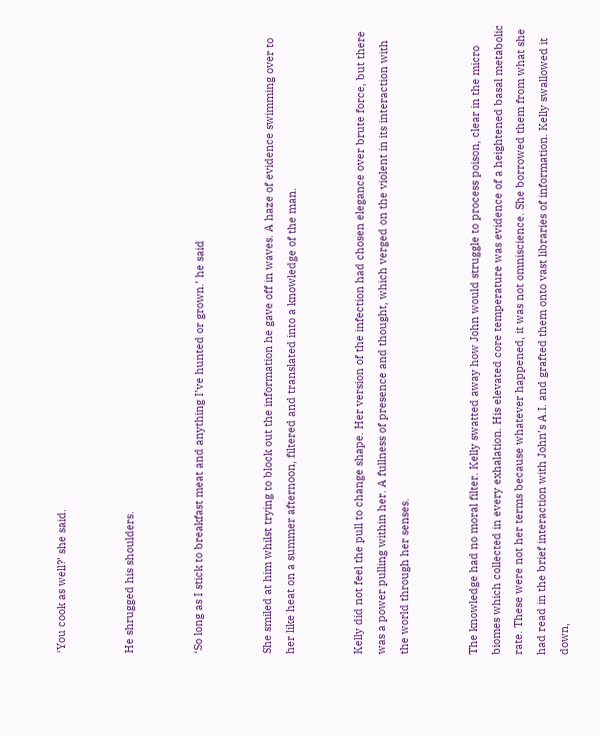‘You cook as well?’ she said.


He shrugged his shoulders.


‘So long as I stick to breakfast meat and anything I’ve hunted or grown.’ he said


She smiled at him whilst trying to block out the information he gave off in waves. A haze of evidence swimming over to her like heat on a summer afternoon, filtered and translated into a knowledge of the man.


Kelly did not feel the pull to change shape. Her version of the infection had chosen elegance over brute force, but there was a power pulling within her. A fullness of presence and thought, which verged on the violent in its interaction with the world through her senses.


The knowledge had no moral filter. Kelly swatted away how John would struggle to process poison, clear in the micro biomes which collected in every exhalation. His elevated core temperature was evidence of a heightened basal metabolic rate. These were not her terms because whatever happened, it was not omniscience. She borrowed them from what she had read in the brief interaction with John’s A.I. and grafted them onto vast libraries of information. Kelly swallowed it down,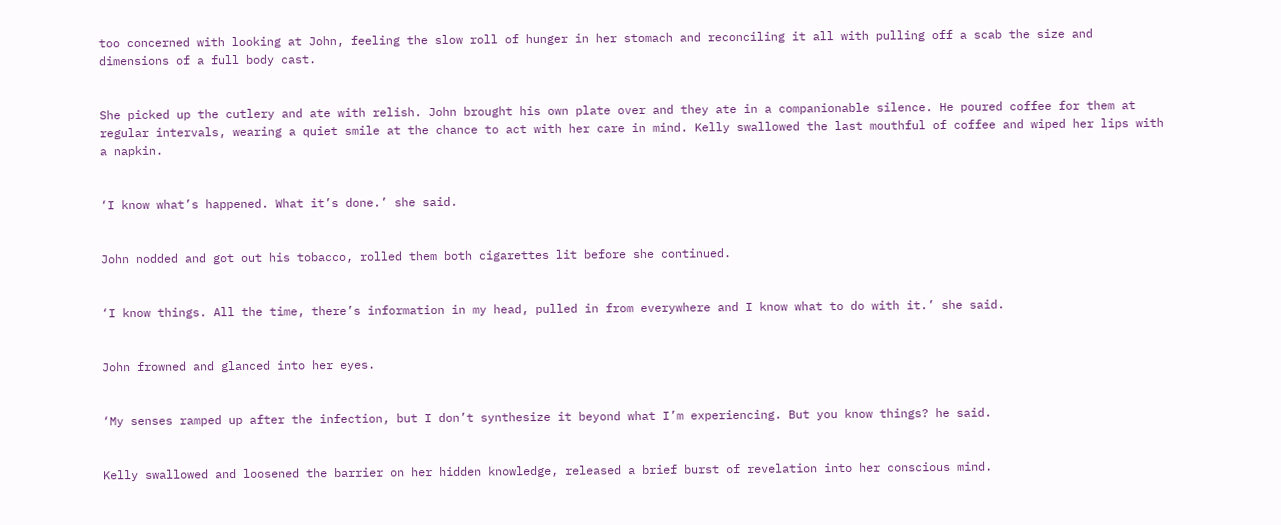too concerned with looking at John, feeling the slow roll of hunger in her stomach and reconciling it all with pulling off a scab the size and dimensions of a full body cast.


She picked up the cutlery and ate with relish. John brought his own plate over and they ate in a companionable silence. He poured coffee for them at regular intervals, wearing a quiet smile at the chance to act with her care in mind. Kelly swallowed the last mouthful of coffee and wiped her lips with a napkin.


‘I know what’s happened. What it’s done.’ she said.


John nodded and got out his tobacco, rolled them both cigarettes lit before she continued.


‘I know things. All the time, there’s information in my head, pulled in from everywhere and I know what to do with it.’ she said.


John frowned and glanced into her eyes.


‘My senses ramped up after the infection, but I don’t synthesize it beyond what I’m experiencing. But you know things? he said.


Kelly swallowed and loosened the barrier on her hidden knowledge, released a brief burst of revelation into her conscious mind.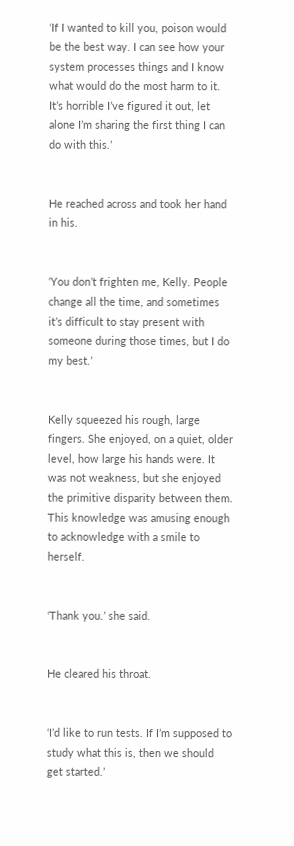‘If I wanted to kill you, poison would be the best way. I can see how your system processes things and I know what would do the most harm to it. It’s horrible I’ve figured it out, let alone I’m sharing the first thing I can do with this.’


He reached across and took her hand in his.


‘You don’t frighten me, Kelly. People change all the time, and sometimes it’s difficult to stay present with someone during those times, but I do my best.’


Kelly squeezed his rough, large fingers. She enjoyed, on a quiet, older level, how large his hands were. It was not weakness, but she enjoyed the primitive disparity between them. This knowledge was amusing enough to acknowledge with a smile to herself.


‘Thank you.’ she said.


He cleared his throat.


‘I’d like to run tests. If I’m supposed to study what this is, then we should get started.’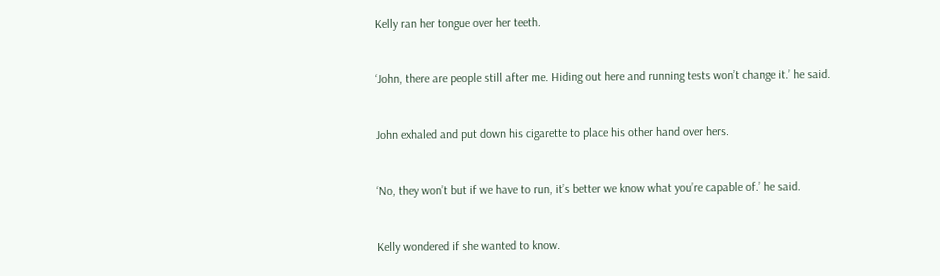Kelly ran her tongue over her teeth.


‘John, there are people still after me. Hiding out here and running tests won’t change it.’ he said.


John exhaled and put down his cigarette to place his other hand over hers.


‘No, they won’t but if we have to run, it’s better we know what you’re capable of.’ he said.


Kelly wondered if she wanted to know.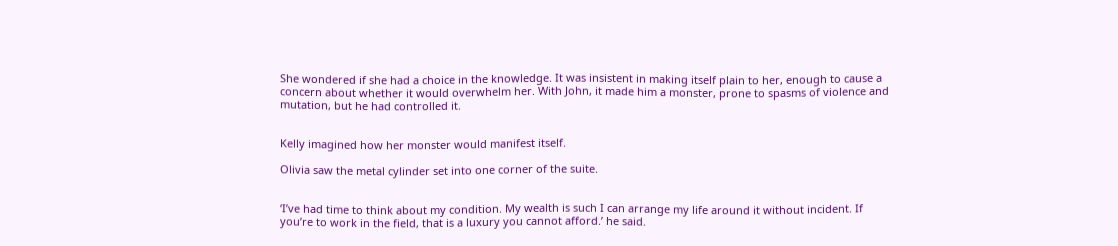She wondered if she had a choice in the knowledge. It was insistent in making itself plain to her, enough to cause a concern about whether it would overwhelm her. With John, it made him a monster, prone to spasms of violence and mutation, but he had controlled it.


Kelly imagined how her monster would manifest itself.

Olivia saw the metal cylinder set into one corner of the suite.


‘I’ve had time to think about my condition. My wealth is such I can arrange my life around it without incident. If you’re to work in the field, that is a luxury you cannot afford.’ he said.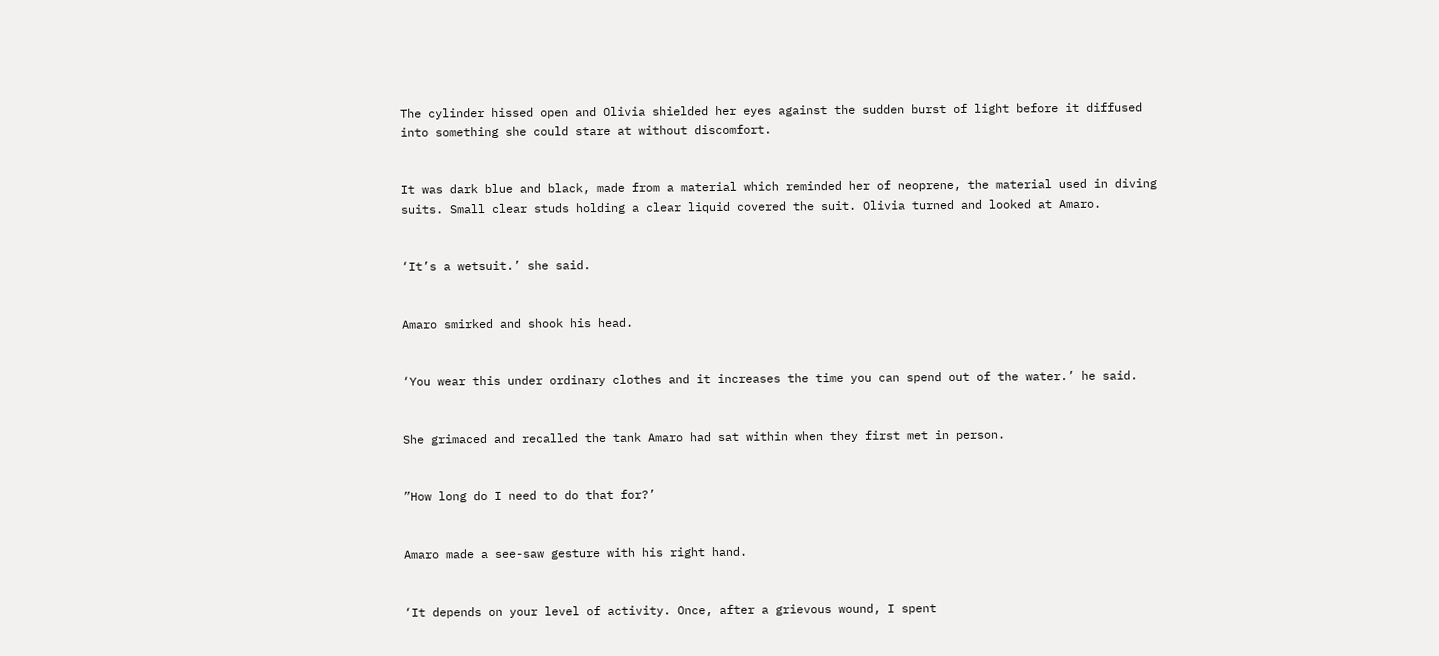The cylinder hissed open and Olivia shielded her eyes against the sudden burst of light before it diffused into something she could stare at without discomfort.


It was dark blue and black, made from a material which reminded her of neoprene, the material used in diving suits. Small clear studs holding a clear liquid covered the suit. Olivia turned and looked at Amaro.


‘It’s a wetsuit.’ she said.


Amaro smirked and shook his head.


‘You wear this under ordinary clothes and it increases the time you can spend out of the water.’ he said.


She grimaced and recalled the tank Amaro had sat within when they first met in person.


”How long do I need to do that for?’


Amaro made a see-saw gesture with his right hand.


‘It depends on your level of activity. Once, after a grievous wound, I spent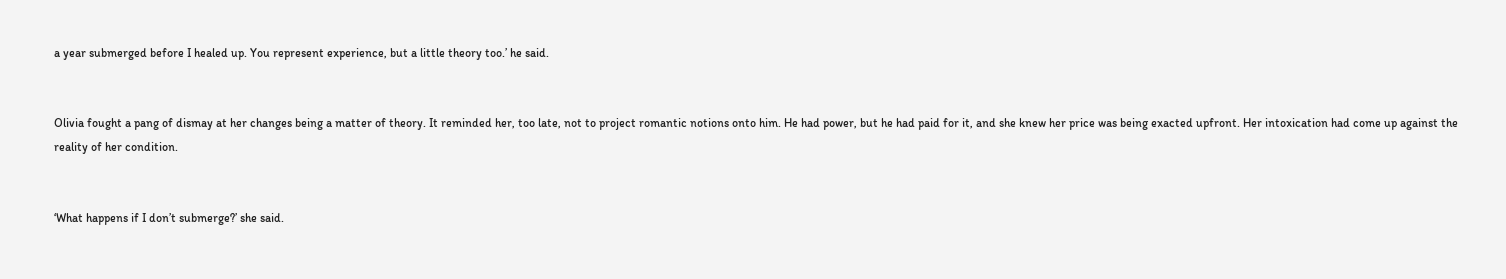a year submerged before I healed up. You represent experience, but a little theory too.’ he said.


Olivia fought a pang of dismay at her changes being a matter of theory. It reminded her, too late, not to project romantic notions onto him. He had power, but he had paid for it, and she knew her price was being exacted upfront. Her intoxication had come up against the reality of her condition.


‘What happens if I don’t submerge?’ she said.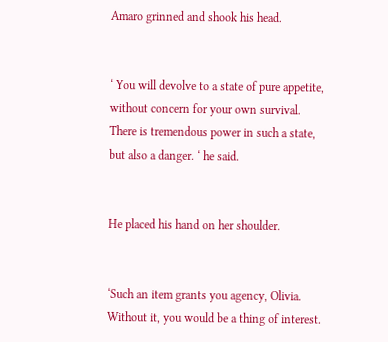Amaro grinned and shook his head.


‘ You will devolve to a state of pure appetite, without concern for your own survival. There is tremendous power in such a state, but also a danger. ‘ he said.


He placed his hand on her shoulder.


‘Such an item grants you agency, Olivia. Without it, you would be a thing of interest.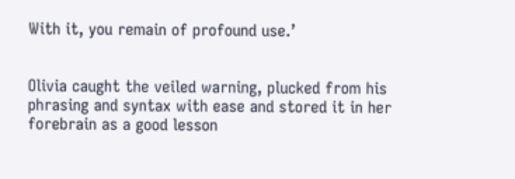With it, you remain of profound use.’


Olivia caught the veiled warning, plucked from his phrasing and syntax with ease and stored it in her forebrain as a good lesson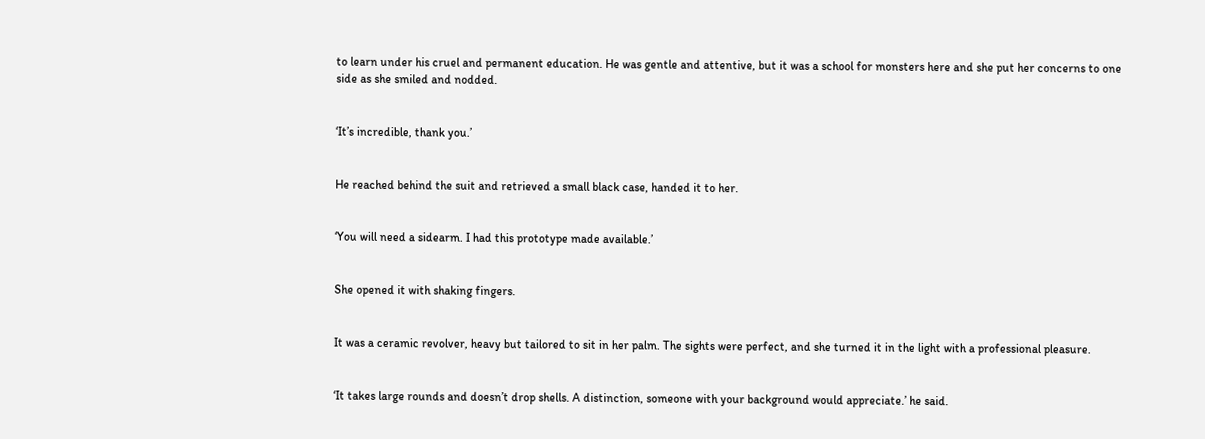to learn under his cruel and permanent education. He was gentle and attentive, but it was a school for monsters here and she put her concerns to one side as she smiled and nodded.


‘It’s incredible, thank you.’


He reached behind the suit and retrieved a small black case, handed it to her.


‘You will need a sidearm. I had this prototype made available.’


She opened it with shaking fingers.


It was a ceramic revolver, heavy but tailored to sit in her palm. The sights were perfect, and she turned it in the light with a professional pleasure.


‘It takes large rounds and doesn’t drop shells. A distinction, someone with your background would appreciate.’ he said.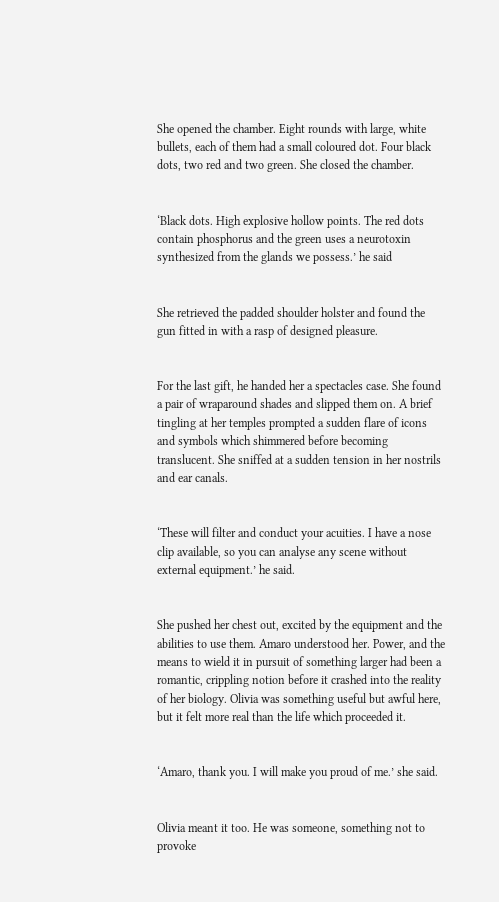She opened the chamber. Eight rounds with large, white bullets, each of them had a small coloured dot. Four black dots, two red and two green. She closed the chamber.


‘Black dots. High explosive hollow points. The red dots contain phosphorus and the green uses a neurotoxin synthesized from the glands we possess.’ he said


She retrieved the padded shoulder holster and found the gun fitted in with a rasp of designed pleasure.


For the last gift, he handed her a spectacles case. She found a pair of wraparound shades and slipped them on. A brief tingling at her temples prompted a sudden flare of icons and symbols which shimmered before becoming translucent. She sniffed at a sudden tension in her nostrils and ear canals.


‘These will filter and conduct your acuities. I have a nose clip available, so you can analyse any scene without external equipment.’ he said.


She pushed her chest out, excited by the equipment and the abilities to use them. Amaro understood her. Power, and the means to wield it in pursuit of something larger had been a romantic, crippling notion before it crashed into the reality of her biology. Olivia was something useful but awful here, but it felt more real than the life which proceeded it.


‘Amaro, thank you. I will make you proud of me.’ she said.


Olivia meant it too. He was someone, something not to provoke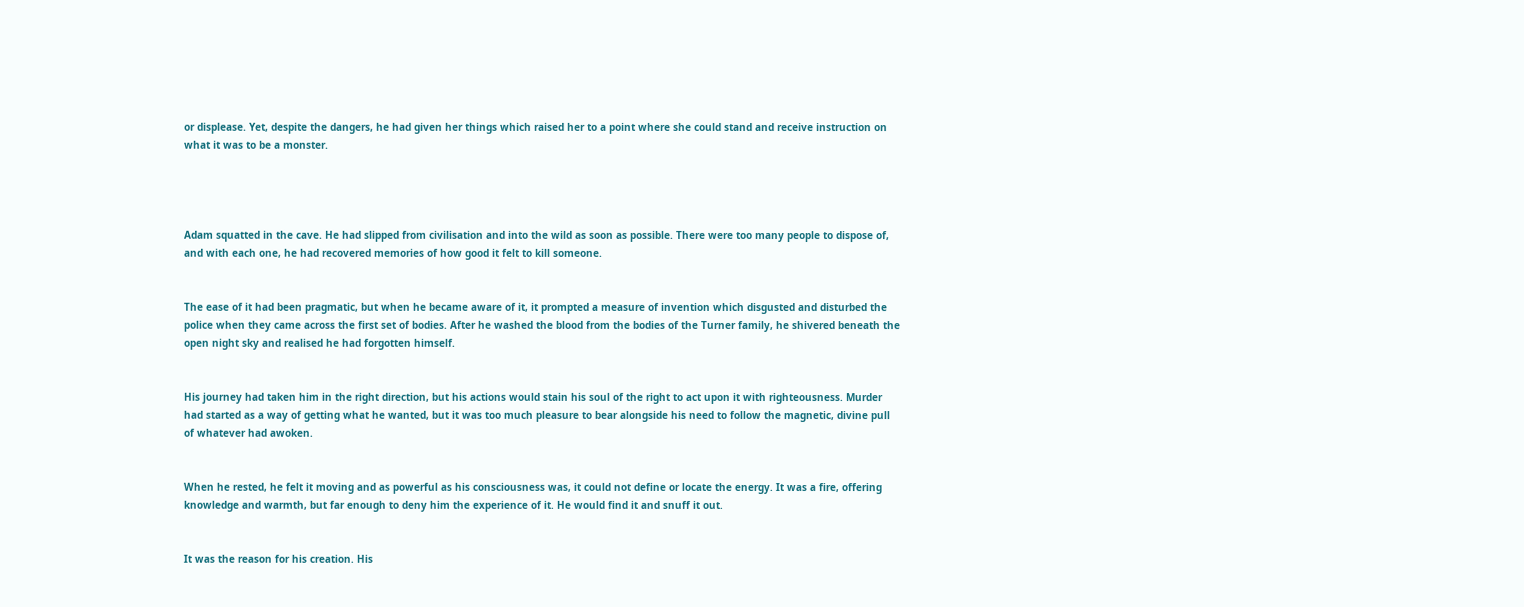or displease. Yet, despite the dangers, he had given her things which raised her to a point where she could stand and receive instruction on what it was to be a monster.




Adam squatted in the cave. He had slipped from civilisation and into the wild as soon as possible. There were too many people to dispose of, and with each one, he had recovered memories of how good it felt to kill someone.


The ease of it had been pragmatic, but when he became aware of it, it prompted a measure of invention which disgusted and disturbed the police when they came across the first set of bodies. After he washed the blood from the bodies of the Turner family, he shivered beneath the open night sky and realised he had forgotten himself.


His journey had taken him in the right direction, but his actions would stain his soul of the right to act upon it with righteousness. Murder had started as a way of getting what he wanted, but it was too much pleasure to bear alongside his need to follow the magnetic, divine pull of whatever had awoken.


When he rested, he felt it moving and as powerful as his consciousness was, it could not define or locate the energy. It was a fire, offering knowledge and warmth, but far enough to deny him the experience of it. He would find it and snuff it out.


It was the reason for his creation. His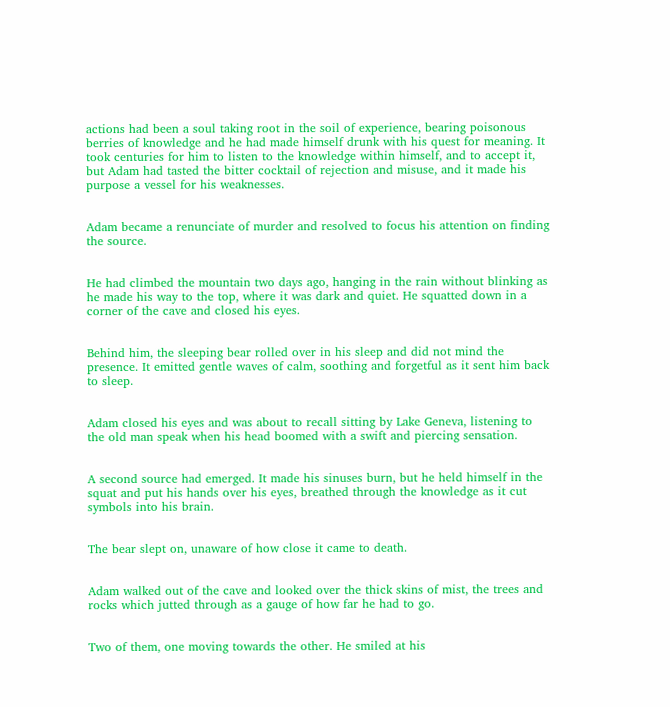actions had been a soul taking root in the soil of experience, bearing poisonous berries of knowledge and he had made himself drunk with his quest for meaning. It took centuries for him to listen to the knowledge within himself, and to accept it, but Adam had tasted the bitter cocktail of rejection and misuse, and it made his purpose a vessel for his weaknesses.


Adam became a renunciate of murder and resolved to focus his attention on finding the source.


He had climbed the mountain two days ago, hanging in the rain without blinking as he made his way to the top, where it was dark and quiet. He squatted down in a corner of the cave and closed his eyes.


Behind him, the sleeping bear rolled over in his sleep and did not mind the presence. It emitted gentle waves of calm, soothing and forgetful as it sent him back to sleep.


Adam closed his eyes and was about to recall sitting by Lake Geneva, listening to the old man speak when his head boomed with a swift and piercing sensation.


A second source had emerged. It made his sinuses burn, but he held himself in the squat and put his hands over his eyes, breathed through the knowledge as it cut symbols into his brain.


The bear slept on, unaware of how close it came to death.


Adam walked out of the cave and looked over the thick skins of mist, the trees and rocks which jutted through as a gauge of how far he had to go.


Two of them, one moving towards the other. He smiled at his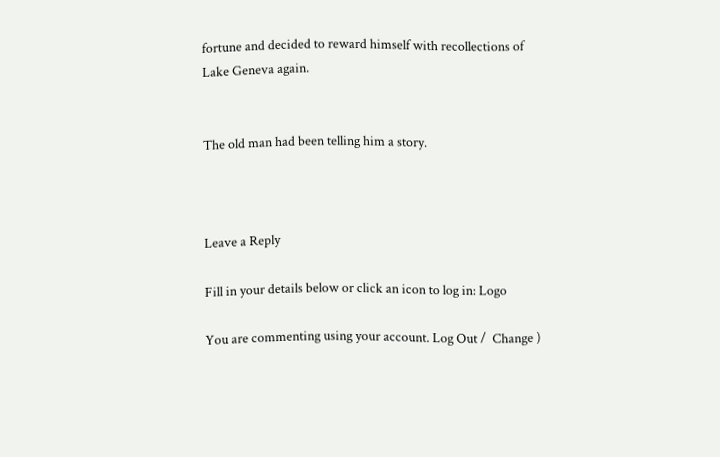fortune and decided to reward himself with recollections of Lake Geneva again.


The old man had been telling him a story.



Leave a Reply

Fill in your details below or click an icon to log in: Logo

You are commenting using your account. Log Out /  Change )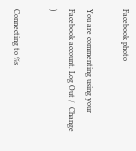Facebook photo

You are commenting using your Facebook account. Log Out /  Change )

Connecting to %s